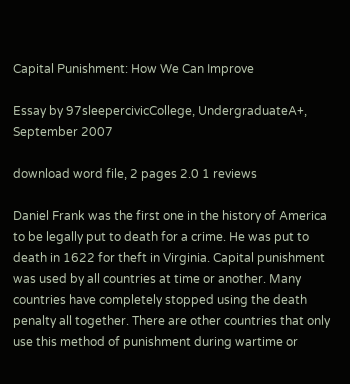Capital Punishment: How We Can Improve

Essay by 97sleepercivicCollege, UndergraduateA+, September 2007

download word file, 2 pages 2.0 1 reviews

Daniel Frank was the first one in the history of America to be legally put to death for a crime. He was put to death in 1622 for theft in Virginia. Capital punishment was used by all countries at time or another. Many countries have completely stopped using the death penalty all together. There are other countries that only use this method of punishment during wartime or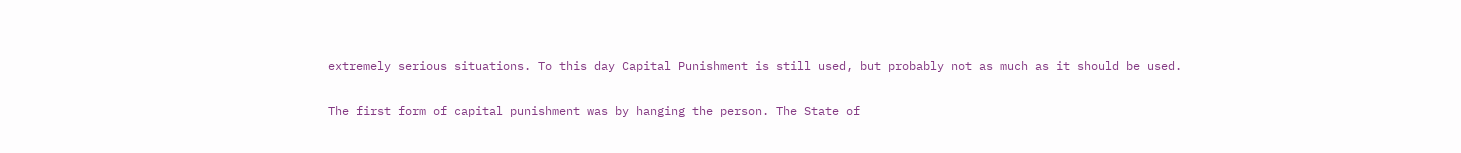extremely serious situations. To this day Capital Punishment is still used, but probably not as much as it should be used.

The first form of capital punishment was by hanging the person. The State of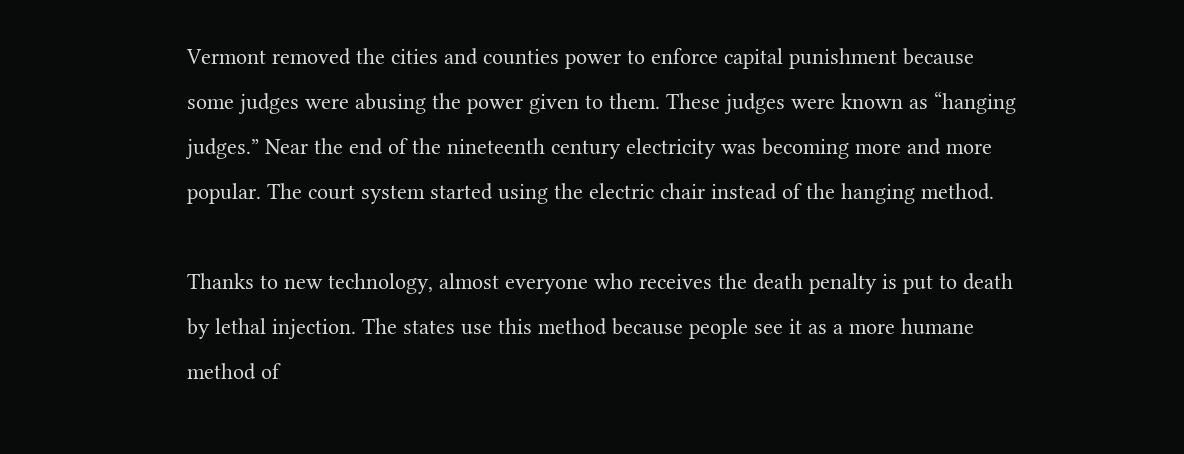Vermont removed the cities and counties power to enforce capital punishment because some judges were abusing the power given to them. These judges were known as “hanging judges.” Near the end of the nineteenth century electricity was becoming more and more popular. The court system started using the electric chair instead of the hanging method.

Thanks to new technology, almost everyone who receives the death penalty is put to death by lethal injection. The states use this method because people see it as a more humane method of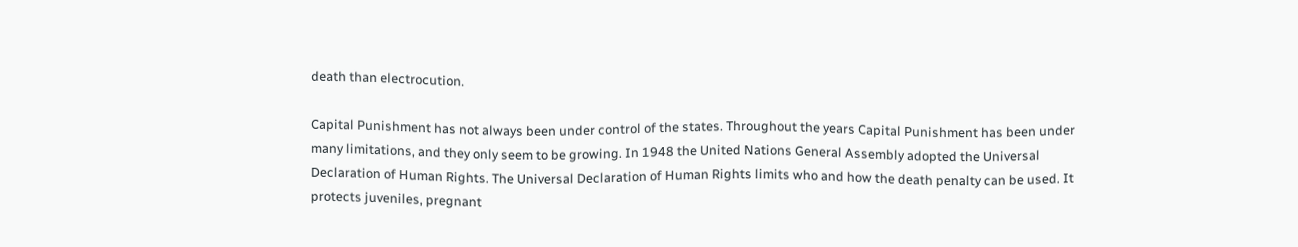death than electrocution.

Capital Punishment has not always been under control of the states. Throughout the years Capital Punishment has been under many limitations, and they only seem to be growing. In 1948 the United Nations General Assembly adopted the Universal Declaration of Human Rights. The Universal Declaration of Human Rights limits who and how the death penalty can be used. It protects juveniles, pregnant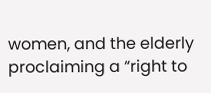women, and the elderly proclaiming a “right to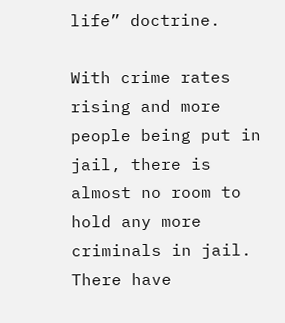life” doctrine.

With crime rates rising and more people being put in jail, there is almost no room to hold any more criminals in jail. There have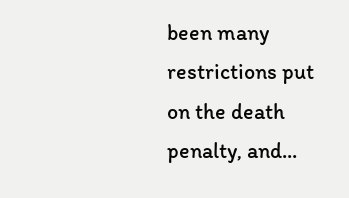been many restrictions put on the death penalty, and...